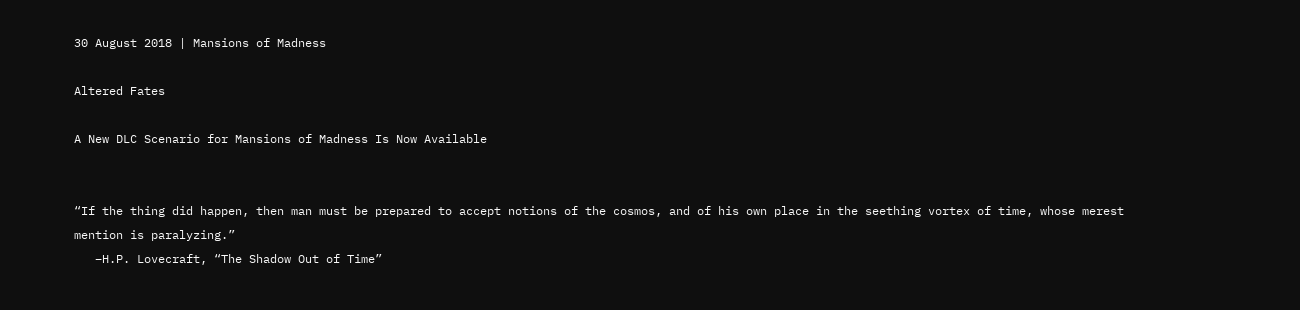30 August 2018 | Mansions of Madness

Altered Fates

A New DLC Scenario for Mansions of Madness Is Now Available


“If the thing did happen, then man must be prepared to accept notions of the cosmos, and of his own place in the seething vortex of time, whose merest mention is paralyzing.”
   –H.P. Lovecraft, “The Shadow Out of Time”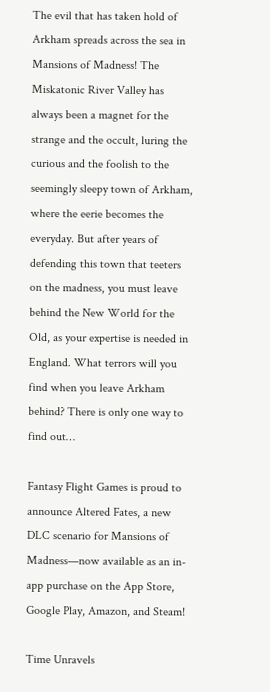The evil that has taken hold of Arkham spreads across the sea in Mansions of Madness! The Miskatonic River Valley has always been a magnet for the strange and the occult, luring the curious and the foolish to the seemingly sleepy town of Arkham, where the eerie becomes the everyday. But after years of defending this town that teeters on the madness, you must leave behind the New World for the Old, as your expertise is needed in England. What terrors will you find when you leave Arkham behind? There is only one way to find out…

Fantasy Flight Games is proud to announce Altered Fates, a new DLC scenario for Mansions of Madness—now available as an in-app purchase on the App Store, Google Play, Amazon, and Steam!

Time Unravels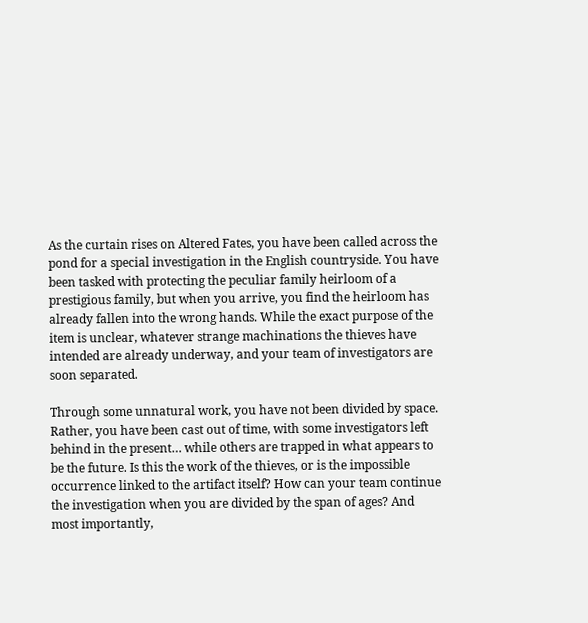As the curtain rises on Altered Fates, you have been called across the pond for a special investigation in the English countryside. You have been tasked with protecting the peculiar family heirloom of a prestigious family, but when you arrive, you find the heirloom has already fallen into the wrong hands. While the exact purpose of the item is unclear, whatever strange machinations the thieves have intended are already underway, and your team of investigators are soon separated.

Through some unnatural work, you have not been divided by space. Rather, you have been cast out of time, with some investigators left behind in the present… while others are trapped in what appears to be the future. Is this the work of the thieves, or is the impossible occurrence linked to the artifact itself? How can your team continue the investigation when you are divided by the span of ages? And most importantly,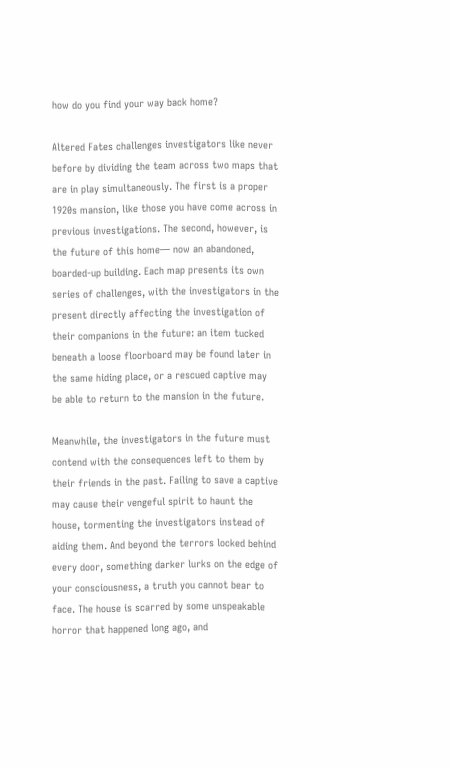how do you find your way back home?

Altered Fates challenges investigators like never before by dividing the team across two maps that are in play simultaneously. The first is a proper 1920s mansion, like those you have come across in previous investigations. The second, however, is the future of this home— now an abandoned, boarded-up building. Each map presents its own series of challenges, with the investigators in the present directly affecting the investigation of their companions in the future: an item tucked beneath a loose floorboard may be found later in the same hiding place, or a rescued captive may be able to return to the mansion in the future.

Meanwhile, the investigators in the future must contend with the consequences left to them by their friends in the past. Failing to save a captive may cause their vengeful spirit to haunt the house, tormenting the investigators instead of aiding them. And beyond the terrors locked behind every door, something darker lurks on the edge of your consciousness, a truth you cannot bear to face. The house is scarred by some unspeakable horror that happened long ago, and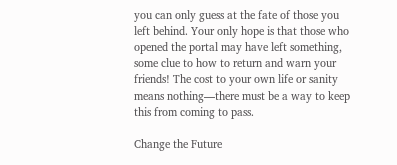you can only guess at the fate of those you left behind. Your only hope is that those who opened the portal may have left something, some clue to how to return and warn your friends! The cost to your own life or sanity means nothing—there must be a way to keep this from coming to pass.

Change the Future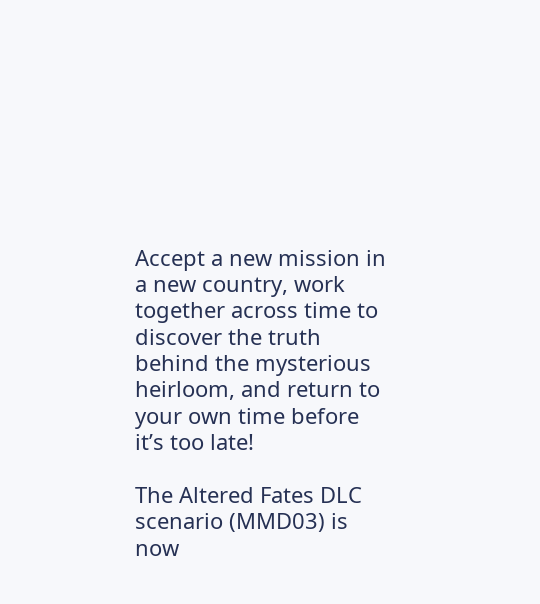Accept a new mission in a new country, work together across time to discover the truth behind the mysterious heirloom, and return to your own time before it’s too late!

The Altered Fates DLC scenario (MMD03) is now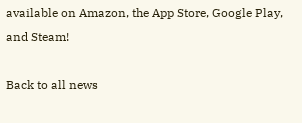available on Amazon, the App Store, Google Play, and Steam!

Back to all news